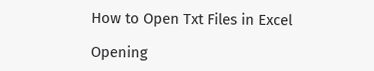How to Open Txt Files in Excel

Opening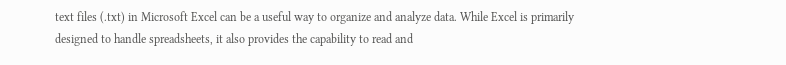text files (.txt) in Microsoft Excel can be a useful way to organize and analyze data. While Excel is primarily designed to handle spreadsheets, it also provides the capability to read and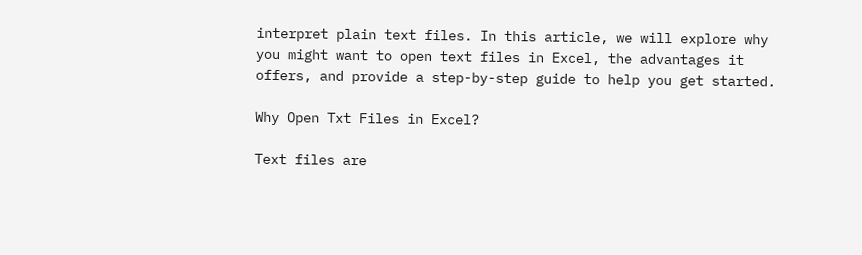interpret plain text files. In this article, we will explore why you might want to open text files in Excel, the advantages it offers, and provide a step-by-step guide to help you get started.

Why Open Txt Files in Excel?

Text files are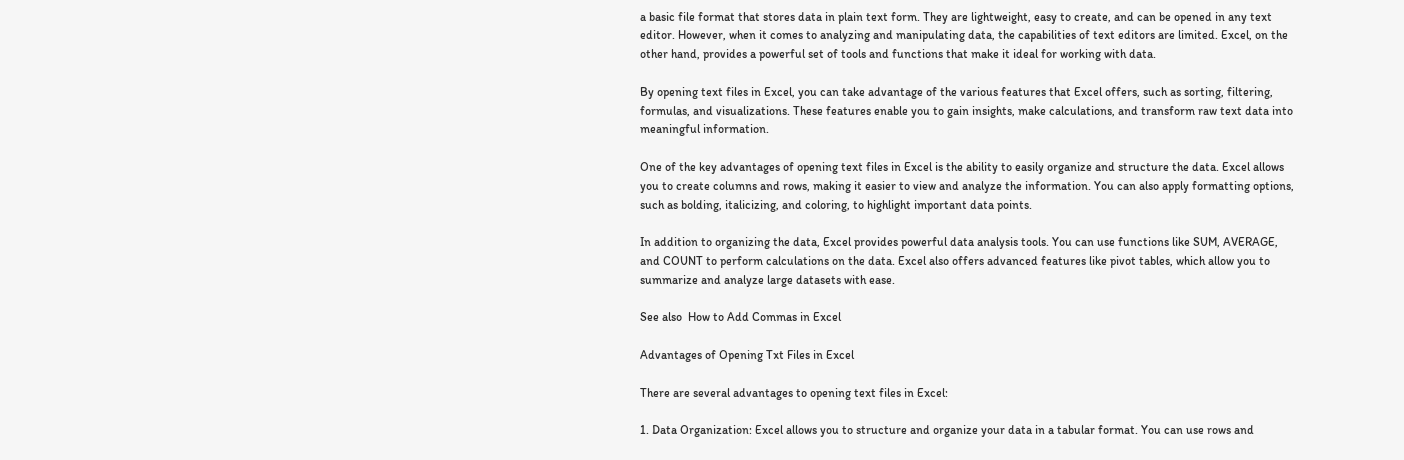a basic file format that stores data in plain text form. They are lightweight, easy to create, and can be opened in any text editor. However, when it comes to analyzing and manipulating data, the capabilities of text editors are limited. Excel, on the other hand, provides a powerful set of tools and functions that make it ideal for working with data.

By opening text files in Excel, you can take advantage of the various features that Excel offers, such as sorting, filtering, formulas, and visualizations. These features enable you to gain insights, make calculations, and transform raw text data into meaningful information.

One of the key advantages of opening text files in Excel is the ability to easily organize and structure the data. Excel allows you to create columns and rows, making it easier to view and analyze the information. You can also apply formatting options, such as bolding, italicizing, and coloring, to highlight important data points.

In addition to organizing the data, Excel provides powerful data analysis tools. You can use functions like SUM, AVERAGE, and COUNT to perform calculations on the data. Excel also offers advanced features like pivot tables, which allow you to summarize and analyze large datasets with ease.

See also  How to Add Commas in Excel

Advantages of Opening Txt Files in Excel

There are several advantages to opening text files in Excel:

1. Data Organization: Excel allows you to structure and organize your data in a tabular format. You can use rows and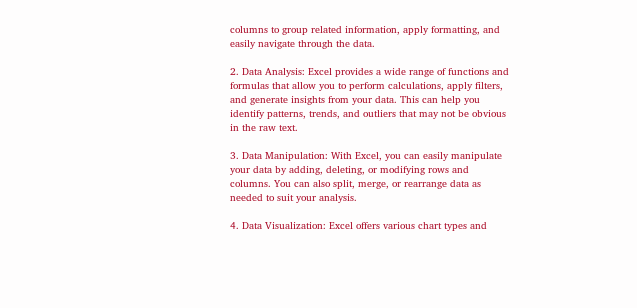columns to group related information, apply formatting, and easily navigate through the data.

2. Data Analysis: Excel provides a wide range of functions and formulas that allow you to perform calculations, apply filters, and generate insights from your data. This can help you identify patterns, trends, and outliers that may not be obvious in the raw text.

3. Data Manipulation: With Excel, you can easily manipulate your data by adding, deleting, or modifying rows and columns. You can also split, merge, or rearrange data as needed to suit your analysis.

4. Data Visualization: Excel offers various chart types and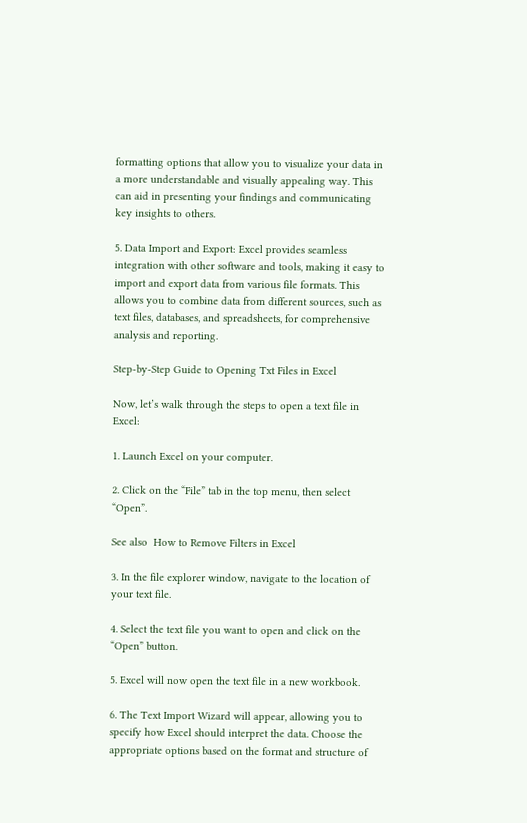formatting options that allow you to visualize your data in a more understandable and visually appealing way. This can aid in presenting your findings and communicating key insights to others.

5. Data Import and Export: Excel provides seamless integration with other software and tools, making it easy to import and export data from various file formats. This allows you to combine data from different sources, such as text files, databases, and spreadsheets, for comprehensive analysis and reporting.

Step-by-Step Guide to Opening Txt Files in Excel

Now, let’s walk through the steps to open a text file in Excel:

1. Launch Excel on your computer.

2. Click on the “File” tab in the top menu, then select “Open”.

See also  How to Remove Filters in Excel

3. In the file explorer window, navigate to the location of your text file.

4. Select the text file you want to open and click on the “Open” button.

5. Excel will now open the text file in a new workbook.

6. The Text Import Wizard will appear, allowing you to specify how Excel should interpret the data. Choose the appropriate options based on the format and structure of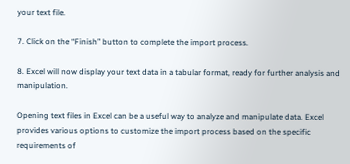your text file.

7. Click on the “Finish” button to complete the import process.

8. Excel will now display your text data in a tabular format, ready for further analysis and manipulation.

Opening text files in Excel can be a useful way to analyze and manipulate data. Excel provides various options to customize the import process based on the specific requirements of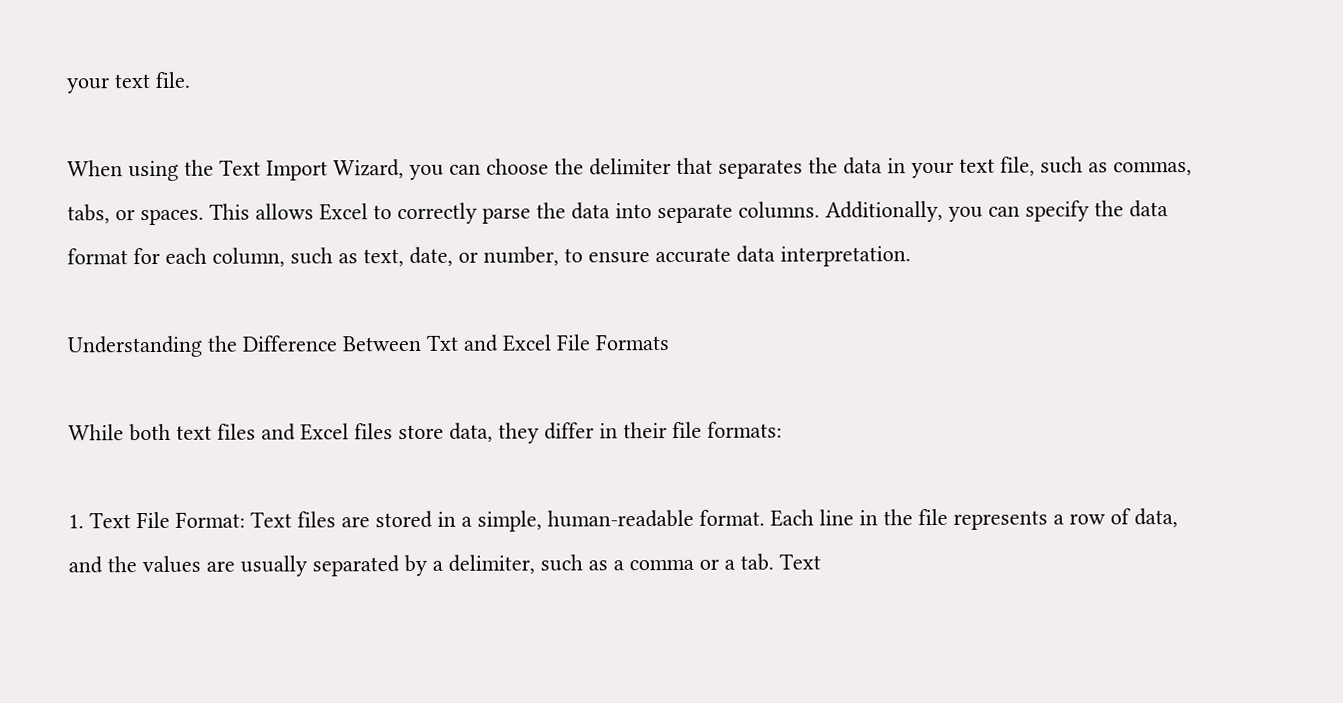your text file.

When using the Text Import Wizard, you can choose the delimiter that separates the data in your text file, such as commas, tabs, or spaces. This allows Excel to correctly parse the data into separate columns. Additionally, you can specify the data format for each column, such as text, date, or number, to ensure accurate data interpretation.

Understanding the Difference Between Txt and Excel File Formats

While both text files and Excel files store data, they differ in their file formats:

1. Text File Format: Text files are stored in a simple, human-readable format. Each line in the file represents a row of data, and the values are usually separated by a delimiter, such as a comma or a tab. Text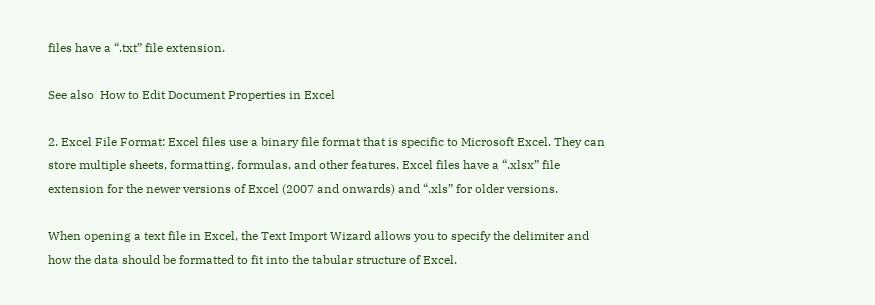files have a “.txt” file extension.

See also  How to Edit Document Properties in Excel

2. Excel File Format: Excel files use a binary file format that is specific to Microsoft Excel. They can store multiple sheets, formatting, formulas, and other features. Excel files have a “.xlsx” file extension for the newer versions of Excel (2007 and onwards) and “.xls” for older versions.

When opening a text file in Excel, the Text Import Wizard allows you to specify the delimiter and how the data should be formatted to fit into the tabular structure of Excel.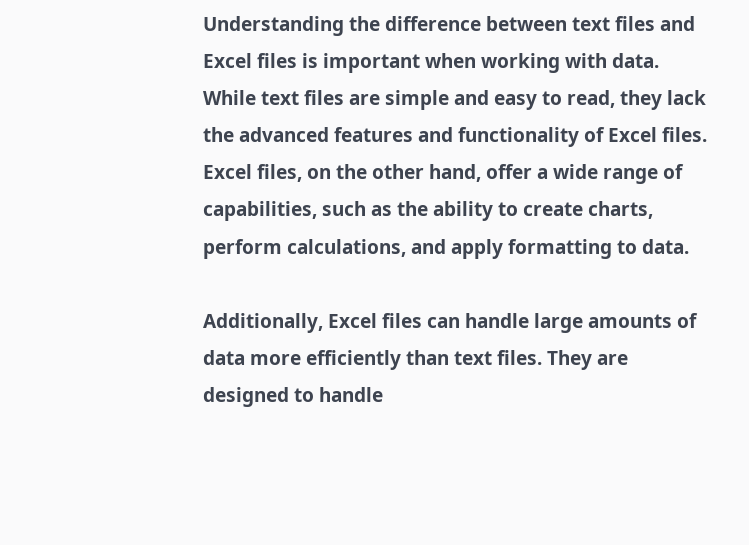Understanding the difference between text files and Excel files is important when working with data. While text files are simple and easy to read, they lack the advanced features and functionality of Excel files. Excel files, on the other hand, offer a wide range of capabilities, such as the ability to create charts, perform calculations, and apply formatting to data.

Additionally, Excel files can handle large amounts of data more efficiently than text files. They are designed to handle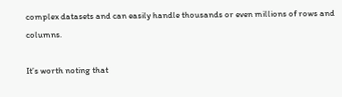complex datasets and can easily handle thousands or even millions of rows and columns.

It’s worth noting that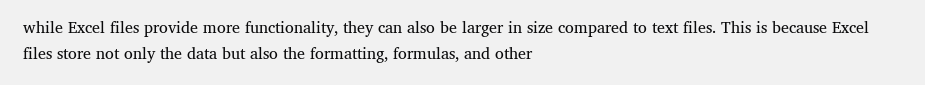while Excel files provide more functionality, they can also be larger in size compared to text files. This is because Excel files store not only the data but also the formatting, formulas, and other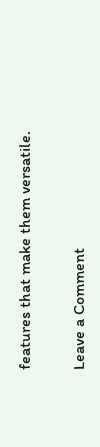features that make them versatile.

Leave a Comment